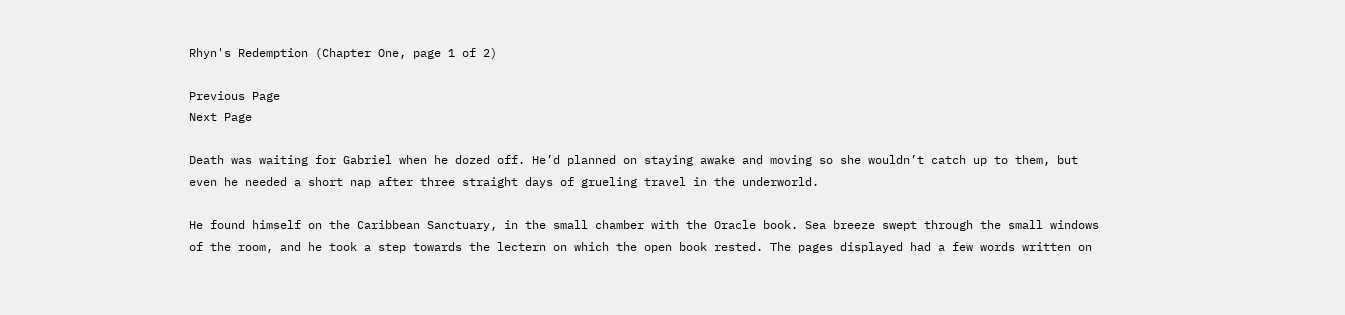Rhyn's Redemption (Chapter One, page 1 of 2)

Previous Page
Next Page

Death was waiting for Gabriel when he dozed off. He’d planned on staying awake and moving so she wouldn’t catch up to them, but even he needed a short nap after three straight days of grueling travel in the underworld.

He found himself on the Caribbean Sanctuary, in the small chamber with the Oracle book. Sea breeze swept through the small windows of the room, and he took a step towards the lectern on which the open book rested. The pages displayed had a few words written on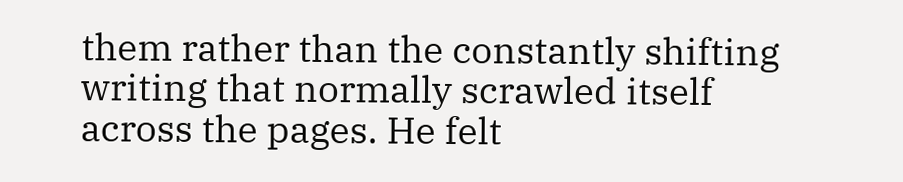them rather than the constantly shifting writing that normally scrawled itself across the pages. He felt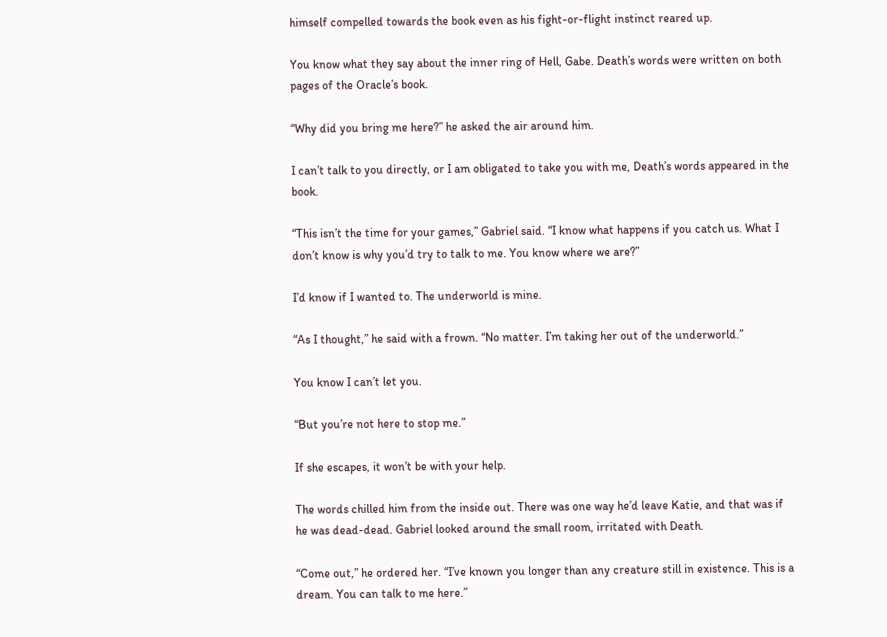himself compelled towards the book even as his fight-or-flight instinct reared up.

You know what they say about the inner ring of Hell, Gabe. Death’s words were written on both pages of the Oracle’s book.

“Why did you bring me here?” he asked the air around him.

I can’t talk to you directly, or I am obligated to take you with me, Death’s words appeared in the book.

“This isn’t the time for your games,” Gabriel said. “I know what happens if you catch us. What I don’t know is why you’d try to talk to me. You know where we are?”

I’d know if I wanted to. The underworld is mine.

“As I thought,” he said with a frown. “No matter. I’m taking her out of the underworld.”

You know I can’t let you.

“But you’re not here to stop me.”

If she escapes, it won’t be with your help.

The words chilled him from the inside out. There was one way he’d leave Katie, and that was if he was dead-dead. Gabriel looked around the small room, irritated with Death.

“Come out,” he ordered her. “I’ve known you longer than any creature still in existence. This is a dream. You can talk to me here.”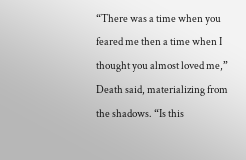“There was a time when you feared me then a time when I thought you almost loved me,” Death said, materializing from the shadows. “Is this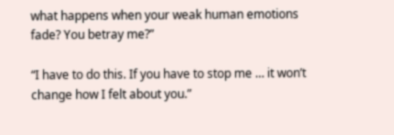what happens when your weak human emotions fade? You betray me?”

“I have to do this. If you have to stop me … it won’t change how I felt about you.”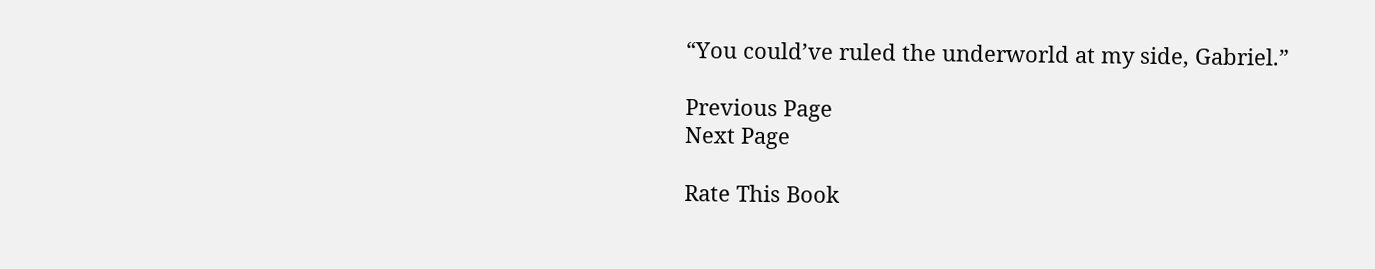“You could’ve ruled the underworld at my side, Gabriel.”

Previous Page
Next Page

Rate This Book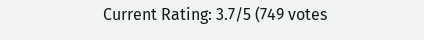Current Rating: 3.7/5 (749 votes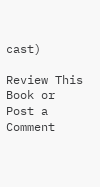cast)

Review This Book or Post a Comment